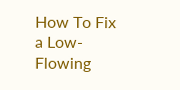How To Fix a Low-Flowing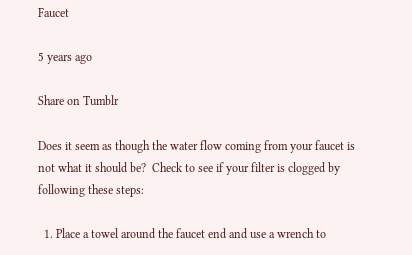Faucet

5 years ago

Share on Tumblr

Does it seem as though the water flow coming from your faucet is not what it should be?  Check to see if your filter is clogged by following these steps:

  1. Place a towel around the faucet end and use a wrench to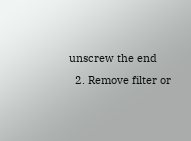unscrew the end
  2. Remove filter or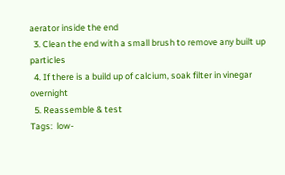aerator inside the end
  3. Clean the end with a small brush to remove any built up particles
  4. If there is a build up of calcium, soak filter in vinegar overnight
  5. Reassemble & test
Tags:  low-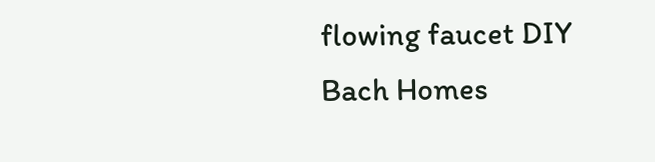flowing faucet DIY Bach Homes